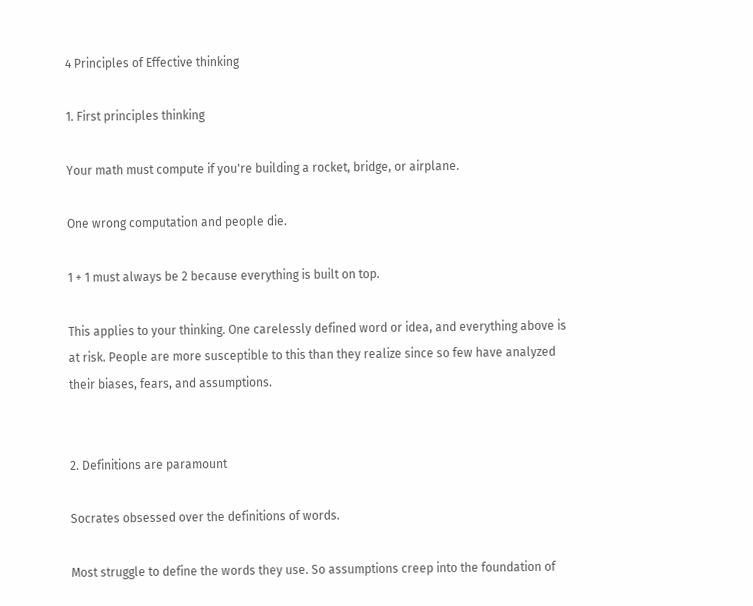4 Principles of Effective thinking

1. First principles thinking

Your math must compute if you're building a rocket, bridge, or airplane.

One wrong computation and people die.

1 + 1 must always be 2 because everything is built on top.

This applies to your thinking. One carelessly defined word or idea, and everything above is at risk. People are more susceptible to this than they realize since so few have analyzed their biases, fears, and assumptions.


2. Definitions are paramount

Socrates obsessed over the definitions of words.

Most struggle to define the words they use. So assumptions creep into the foundation of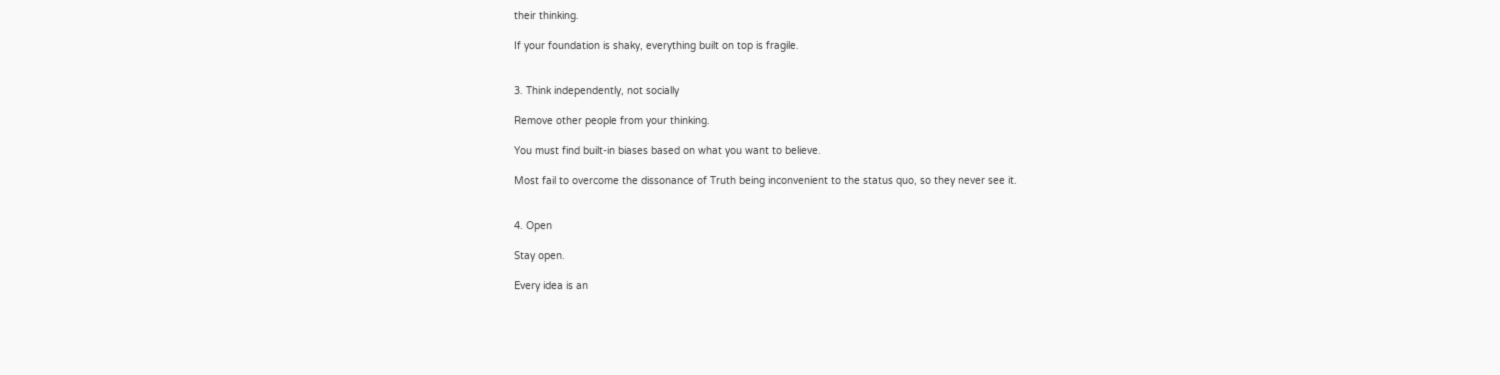their thinking.

If your foundation is shaky, everything built on top is fragile.


3. Think independently, not socially

Remove other people from your thinking.

You must find built-in biases based on what you want to believe.

Most fail to overcome the dissonance of Truth being inconvenient to the status quo, so they never see it.


4. Open

Stay open.

Every idea is an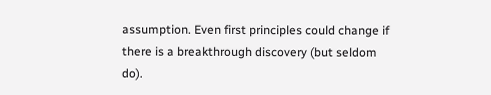assumption. Even first principles could change if there is a breakthrough discovery (but seldom do).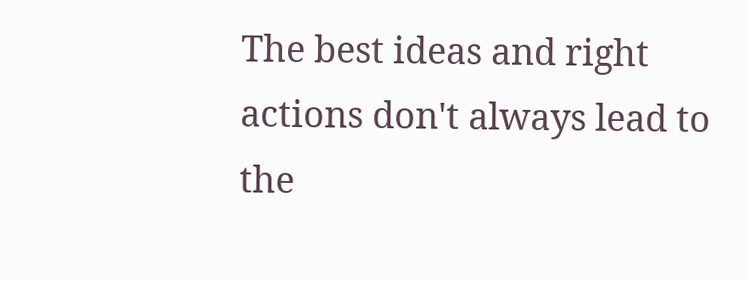The best ideas and right actions don't always lead to the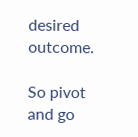desired outcome.

So pivot and go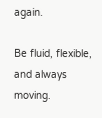again.

Be fluid, flexible, and always moving.